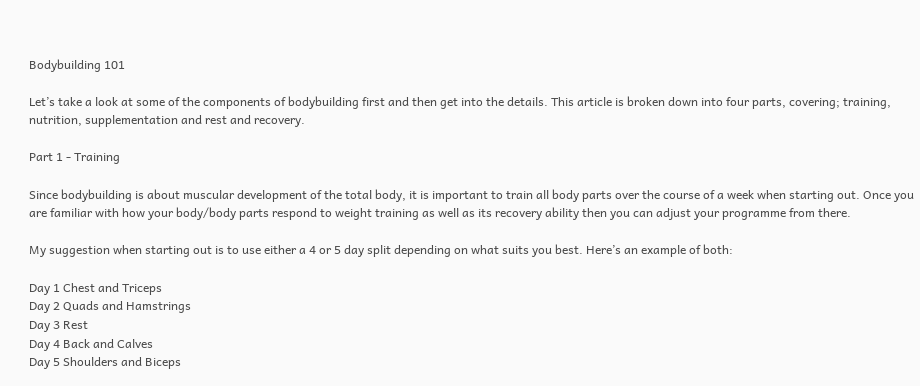Bodybuilding 101

Let’s take a look at some of the components of bodybuilding first and then get into the details. This article is broken down into four parts, covering; training, nutrition, supplementation and rest and recovery.

Part 1 - Training

Since bodybuilding is about muscular development of the total body, it is important to train all body parts over the course of a week when starting out. Once you are familiar with how your body/body parts respond to weight training as well as its recovery ability then you can adjust your programme from there.

My suggestion when starting out is to use either a 4 or 5 day split depending on what suits you best. Here’s an example of both:

Day 1 Chest and Triceps
Day 2 Quads and Hamstrings
Day 3 Rest
Day 4 Back and Calves
Day 5 Shoulders and Biceps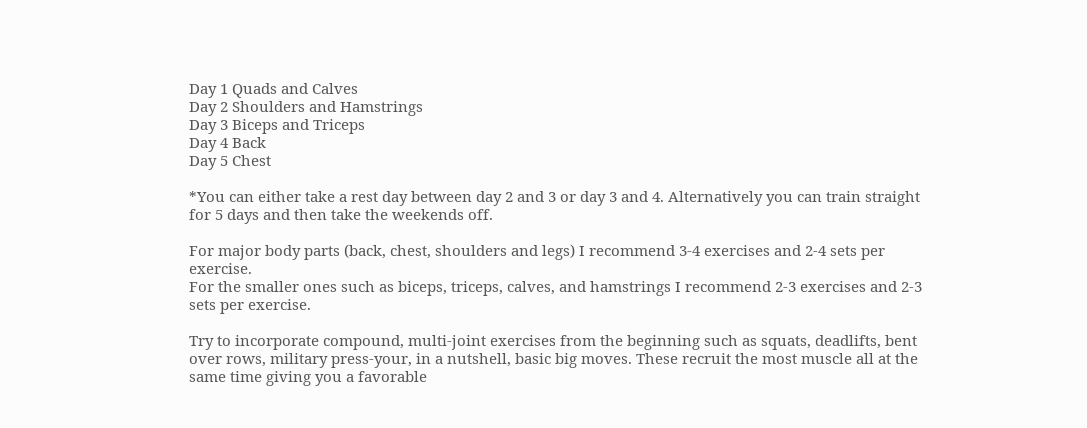Day 1 Quads and Calves
Day 2 Shoulders and Hamstrings
Day 3 Biceps and Triceps
Day 4 Back
Day 5 Chest

*You can either take a rest day between day 2 and 3 or day 3 and 4. Alternatively you can train straight for 5 days and then take the weekends off.

For major body parts (back, chest, shoulders and legs) I recommend 3-4 exercises and 2-4 sets per exercise.
For the smaller ones such as biceps, triceps, calves, and hamstrings I recommend 2-3 exercises and 2-3 sets per exercise.

Try to incorporate compound, multi-joint exercises from the beginning such as squats, deadlifts, bent over rows, military press-your, in a nutshell, basic big moves. These recruit the most muscle all at the same time giving you a favorable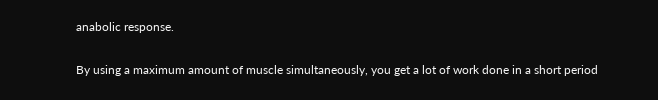anabolic response.

By using a maximum amount of muscle simultaneously, you get a lot of work done in a short period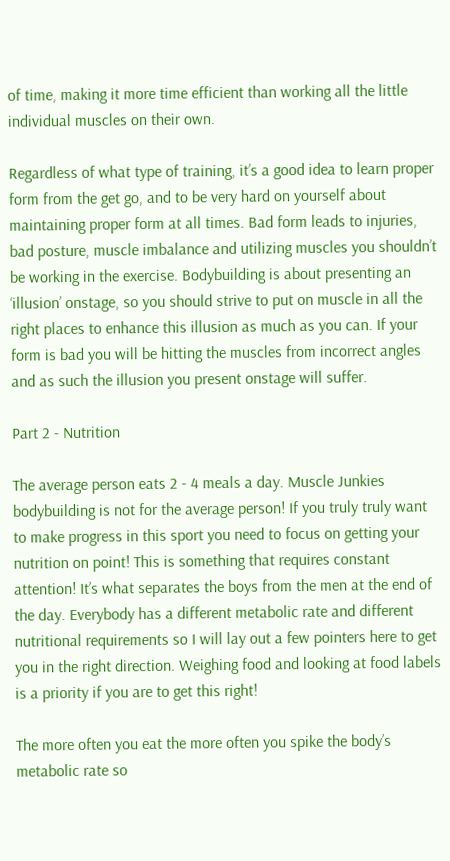of time, making it more time efficient than working all the little individual muscles on their own.

Regardless of what type of training, it’s a good idea to learn proper form from the get go, and to be very hard on yourself about maintaining proper form at all times. Bad form leads to injuries, bad posture, muscle imbalance and utilizing muscles you shouldn’t be working in the exercise. Bodybuilding is about presenting an ‘illusion’ onstage, so you should strive to put on muscle in all the right places to enhance this illusion as much as you can. If your form is bad you will be hitting the muscles from incorrect angles and as such the illusion you present onstage will suffer.

Part 2 - Nutrition

The average person eats 2 - 4 meals a day. Muscle Junkies bodybuilding is not for the average person! If you truly truly want to make progress in this sport you need to focus on getting your nutrition on point! This is something that requires constant attention! It’s what separates the boys from the men at the end of the day. Everybody has a different metabolic rate and different nutritional requirements so I will lay out a few pointers here to get you in the right direction. Weighing food and looking at food labels is a priority if you are to get this right!

The more often you eat the more often you spike the body’s metabolic rate so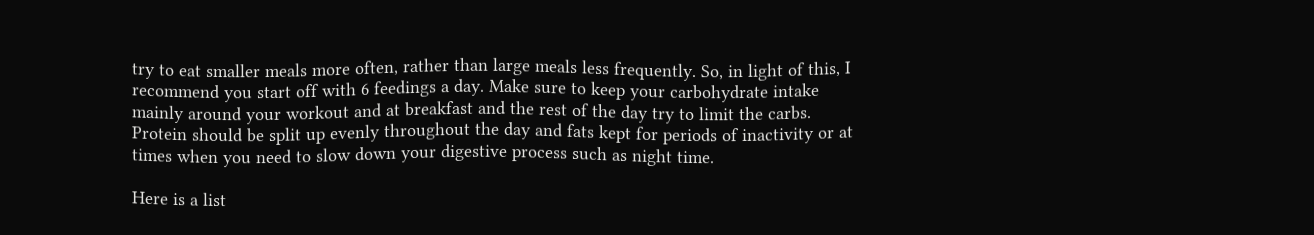try to eat smaller meals more often, rather than large meals less frequently. So, in light of this, I recommend you start off with 6 feedings a day. Make sure to keep your carbohydrate intake mainly around your workout and at breakfast and the rest of the day try to limit the carbs. Protein should be split up evenly throughout the day and fats kept for periods of inactivity or at times when you need to slow down your digestive process such as night time.

Here is a list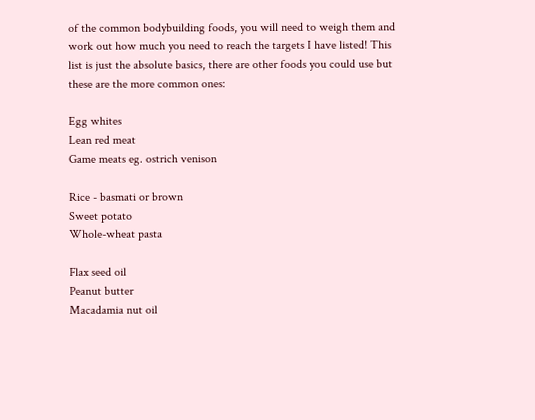of the common bodybuilding foods, you will need to weigh them and work out how much you need to reach the targets I have listed! This list is just the absolute basics, there are other foods you could use but these are the more common ones:

Egg whites
Lean red meat
Game meats eg. ostrich venison

Rice - basmati or brown
Sweet potato
Whole-wheat pasta

Flax seed oil
Peanut butter
Macadamia nut oil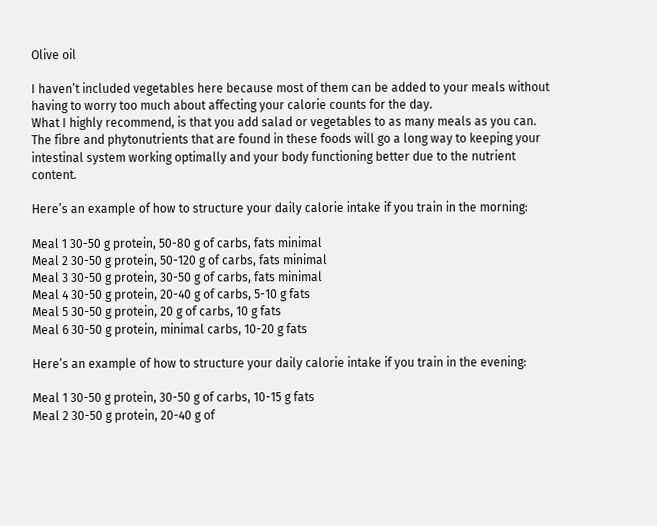Olive oil

I haven’t included vegetables here because most of them can be added to your meals without having to worry too much about affecting your calorie counts for the day.
What I highly recommend, is that you add salad or vegetables to as many meals as you can. The fibre and phytonutrients that are found in these foods will go a long way to keeping your intestinal system working optimally and your body functioning better due to the nutrient content.

Here’s an example of how to structure your daily calorie intake if you train in the morning:

Meal 1 30-50 g protein, 50-80 g of carbs, fats minimal
Meal 2 30-50 g protein, 50-120 g of carbs, fats minimal
Meal 3 30-50 g protein, 30-50 g of carbs, fats minimal
Meal 4 30-50 g protein, 20-40 g of carbs, 5-10 g fats
Meal 5 30-50 g protein, 20 g of carbs, 10 g fats
Meal 6 30-50 g protein, minimal carbs, 10-20 g fats

Here’s an example of how to structure your daily calorie intake if you train in the evening:

Meal 1 30-50 g protein, 30-50 g of carbs, 10-15 g fats
Meal 2 30-50 g protein, 20-40 g of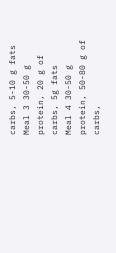carbs, 5-10 g fats
Meal 3 30-50 g protein, 20 g of carbs, 5g fats
Meal 4 30-50 g protein, 50-80 g of carbs,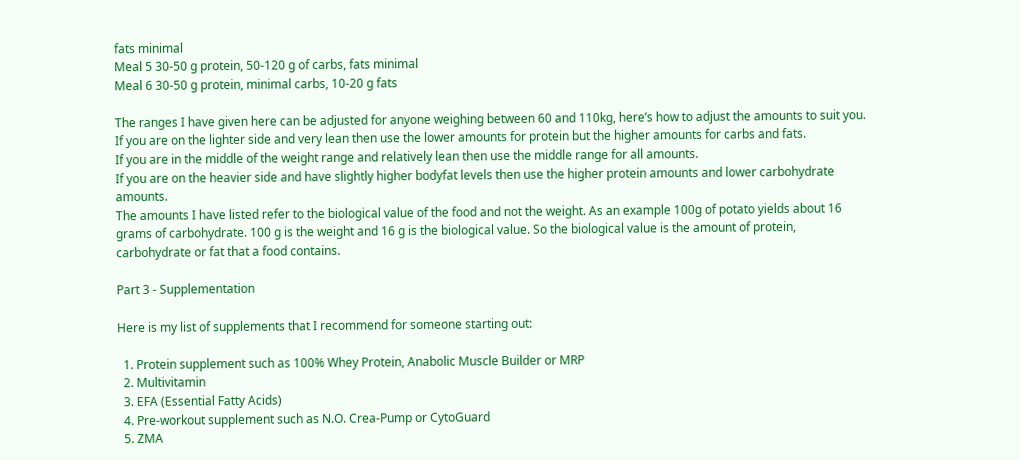fats minimal
Meal 5 30-50 g protein, 50-120 g of carbs, fats minimal
Meal 6 30-50 g protein, minimal carbs, 10-20 g fats

The ranges I have given here can be adjusted for anyone weighing between 60 and 110kg, here’s how to adjust the amounts to suit you.
If you are on the lighter side and very lean then use the lower amounts for protein but the higher amounts for carbs and fats.
If you are in the middle of the weight range and relatively lean then use the middle range for all amounts.
If you are on the heavier side and have slightly higher bodyfat levels then use the higher protein amounts and lower carbohydrate amounts.
The amounts I have listed refer to the biological value of the food and not the weight. As an example 100g of potato yields about 16 grams of carbohydrate. 100 g is the weight and 16 g is the biological value. So the biological value is the amount of protein, carbohydrate or fat that a food contains.

Part 3 - Supplementation

Here is my list of supplements that I recommend for someone starting out:

  1. Protein supplement such as 100% Whey Protein, Anabolic Muscle Builder or MRP
  2. Multivitamin
  3. EFA (Essential Fatty Acids)
  4. Pre-workout supplement such as N.O. Crea-Pump or CytoGuard
  5. ZMA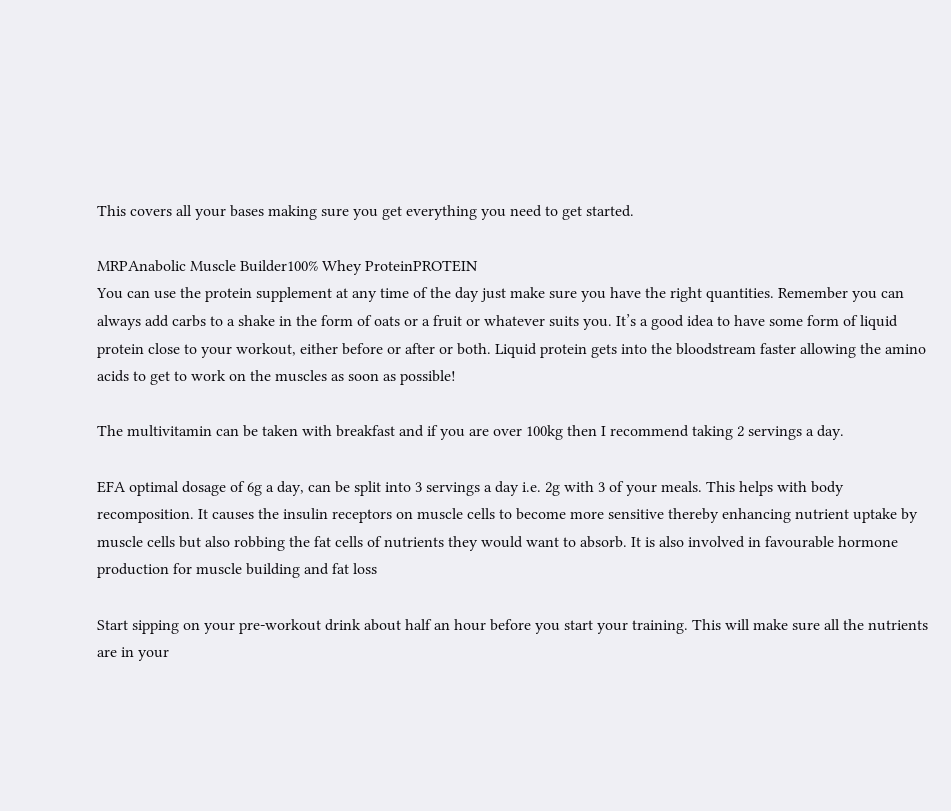This covers all your bases making sure you get everything you need to get started.

MRPAnabolic Muscle Builder100% Whey ProteinPROTEIN
You can use the protein supplement at any time of the day just make sure you have the right quantities. Remember you can always add carbs to a shake in the form of oats or a fruit or whatever suits you. It’s a good idea to have some form of liquid protein close to your workout, either before or after or both. Liquid protein gets into the bloodstream faster allowing the amino acids to get to work on the muscles as soon as possible!

The multivitamin can be taken with breakfast and if you are over 100kg then I recommend taking 2 servings a day.

EFA optimal dosage of 6g a day, can be split into 3 servings a day i.e. 2g with 3 of your meals. This helps with body recomposition. It causes the insulin receptors on muscle cells to become more sensitive thereby enhancing nutrient uptake by muscle cells but also robbing the fat cells of nutrients they would want to absorb. It is also involved in favourable hormone production for muscle building and fat loss

Start sipping on your pre-workout drink about half an hour before you start your training. This will make sure all the nutrients are in your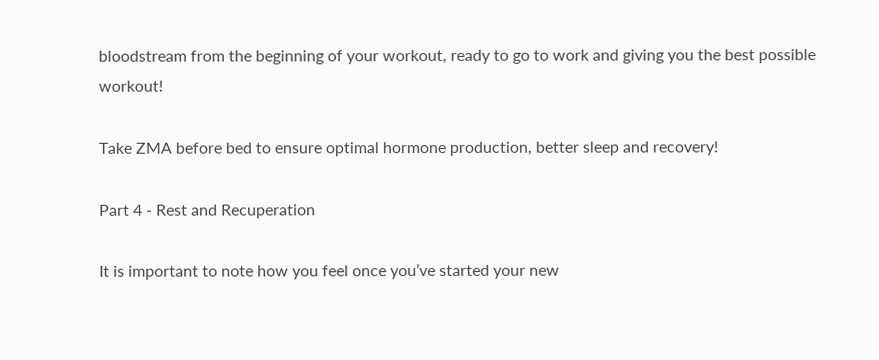bloodstream from the beginning of your workout, ready to go to work and giving you the best possible workout!

Take ZMA before bed to ensure optimal hormone production, better sleep and recovery!

Part 4 - Rest and Recuperation

It is important to note how you feel once you’ve started your new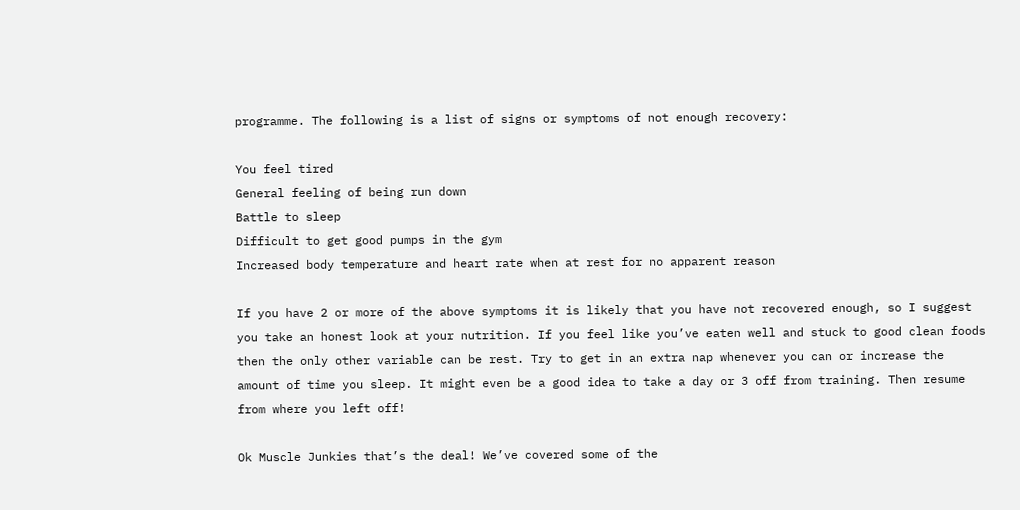programme. The following is a list of signs or symptoms of not enough recovery:

You feel tired
General feeling of being run down
Battle to sleep
Difficult to get good pumps in the gym
Increased body temperature and heart rate when at rest for no apparent reason

If you have 2 or more of the above symptoms it is likely that you have not recovered enough, so I suggest you take an honest look at your nutrition. If you feel like you’ve eaten well and stuck to good clean foods then the only other variable can be rest. Try to get in an extra nap whenever you can or increase the amount of time you sleep. It might even be a good idea to take a day or 3 off from training. Then resume from where you left off!

Ok Muscle Junkies that’s the deal! We’ve covered some of the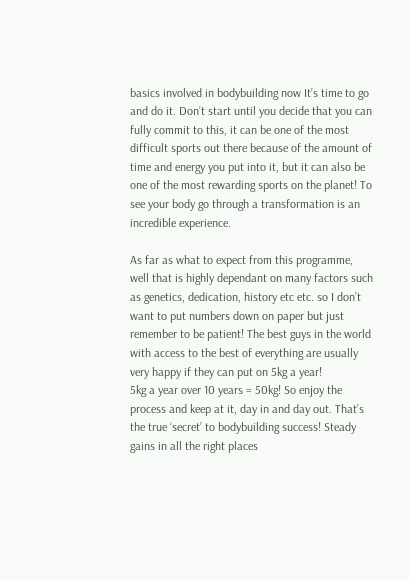basics involved in bodybuilding now It’s time to go and do it. Don’t start until you decide that you can fully commit to this, it can be one of the most difficult sports out there because of the amount of time and energy you put into it, but it can also be one of the most rewarding sports on the planet! To see your body go through a transformation is an incredible experience.

As far as what to expect from this programme, well that is highly dependant on many factors such as genetics, dedication, history etc etc. so I don’t want to put numbers down on paper but just remember to be patient! The best guys in the world with access to the best of everything are usually very happy if they can put on 5kg a year!
5kg a year over 10 years = 50kg! So enjoy the process and keep at it, day in and day out. That’s the true ‘secret’ to bodybuilding success! Steady gains in all the right places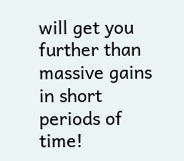will get you further than massive gains in short periods of time!